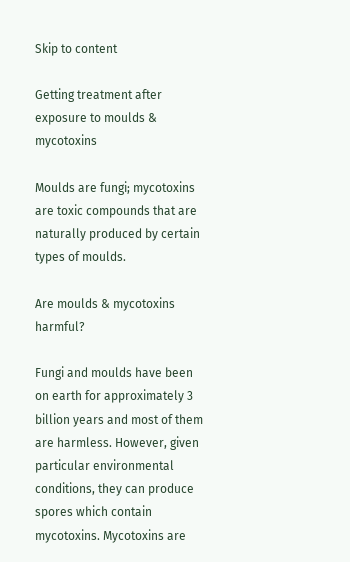Skip to content

Getting treatment after exposure to moulds & mycotoxins

Moulds are fungi; mycotoxins are toxic compounds that are naturally produced by certain types of moulds.

Are moulds & mycotoxins harmful?

Fungi and moulds have been on earth for approximately 3 billion years and most of them are harmless. However, given particular environmental conditions, they can produce spores which contain mycotoxins. Mycotoxins are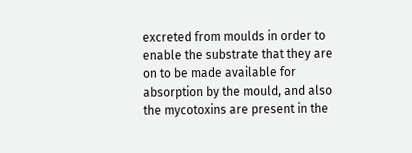excreted from moulds in order to enable the substrate that they are on to be made available for absorption by the mould, and also the mycotoxins are present in the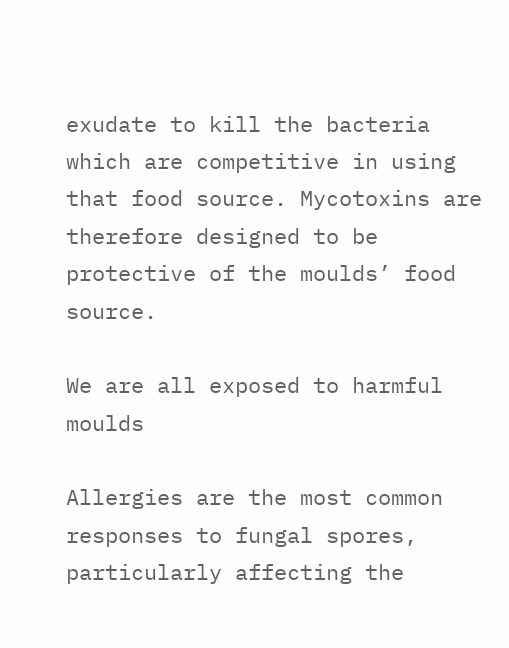exudate to kill the bacteria which are competitive in using that food source. Mycotoxins are therefore designed to be protective of the moulds’ food source.

We are all exposed to harmful moulds

Allergies are the most common responses to fungal spores, particularly affecting the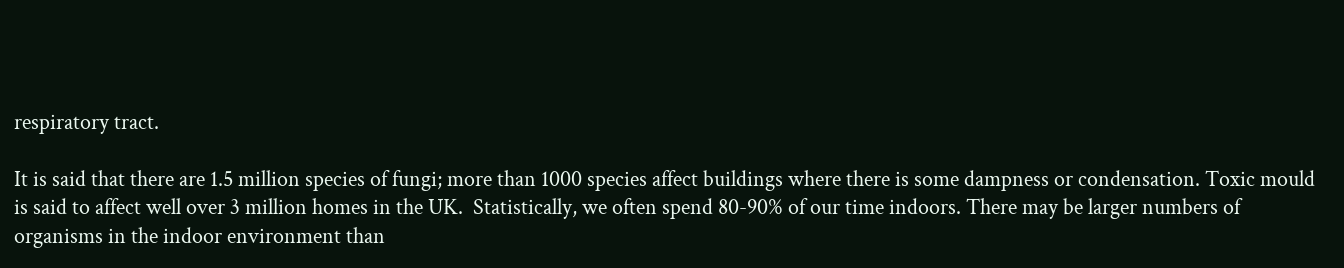respiratory tract.

It is said that there are 1.5 million species of fungi; more than 1000 species affect buildings where there is some dampness or condensation. Toxic mould is said to affect well over 3 million homes in the UK.  Statistically, we often spend 80-90% of our time indoors. There may be larger numbers of organisms in the indoor environment than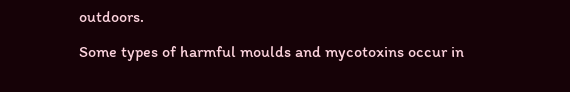outdoors.

Some types of harmful moulds and mycotoxins occur in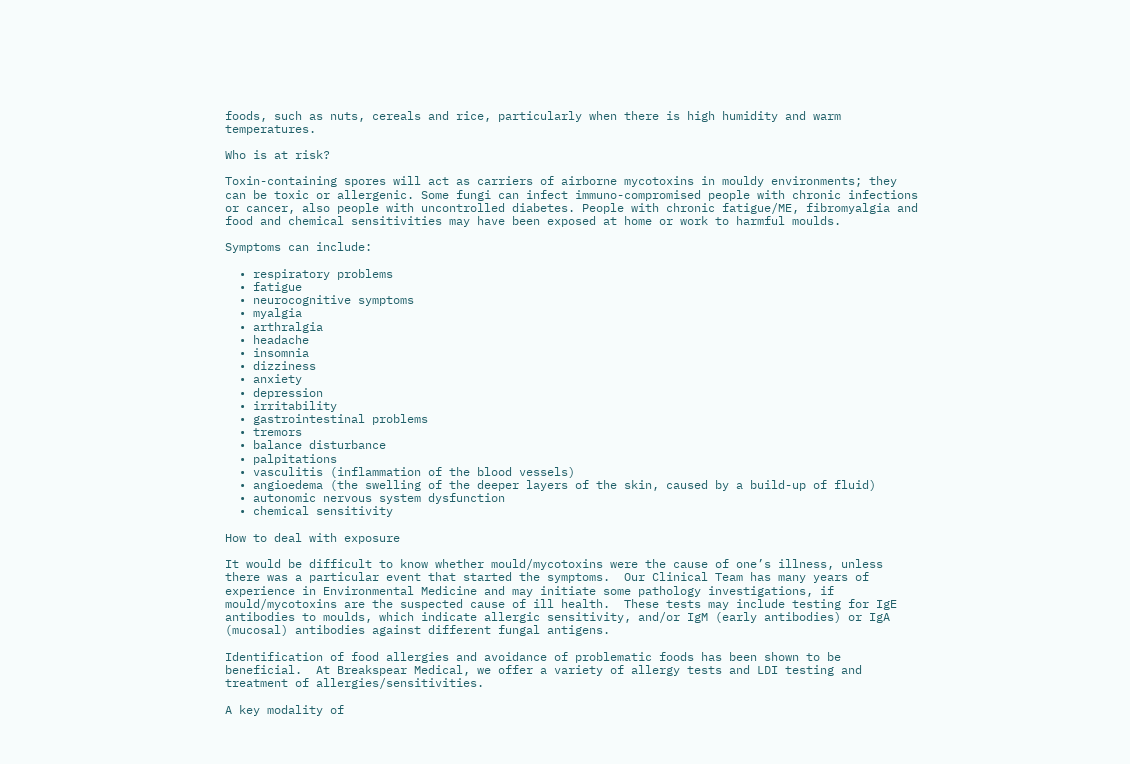foods, such as nuts, cereals and rice, particularly when there is high humidity and warm temperatures.

Who is at risk?

Toxin-containing spores will act as carriers of airborne mycotoxins in mouldy environments; they can be toxic or allergenic. Some fungi can infect immuno-compromised people with chronic infections or cancer, also people with uncontrolled diabetes. People with chronic fatigue/ME, fibromyalgia and food and chemical sensitivities may have been exposed at home or work to harmful moulds.

Symptoms can include:

  • respiratory problems
  • fatigue
  • neurocognitive symptoms
  • myalgia
  • arthralgia
  • headache
  • insomnia
  • dizziness
  • anxiety
  • depression
  • irritability
  • gastrointestinal problems
  • tremors
  • balance disturbance
  • palpitations
  • vasculitis (inflammation of the blood vessels)
  • angioedema (the swelling of the deeper layers of the skin, caused by a build-up of fluid)
  • autonomic nervous system dysfunction
  • chemical sensitivity

How to deal with exposure

It would be difficult to know whether mould/mycotoxins were the cause of one’s illness, unless there was a particular event that started the symptoms.  Our Clinical Team has many years of experience in Environmental Medicine and may initiate some pathology investigations, if mould/mycotoxins are the suspected cause of ill health.  These tests may include testing for IgE antibodies to moulds, which indicate allergic sensitivity, and/or IgM (early antibodies) or IgA (mucosal) antibodies against different fungal antigens.

Identification of food allergies and avoidance of problematic foods has been shown to be beneficial.  At Breakspear Medical, we offer a variety of allergy tests and LDI testing and treatment of allergies/sensitivities.

A key modality of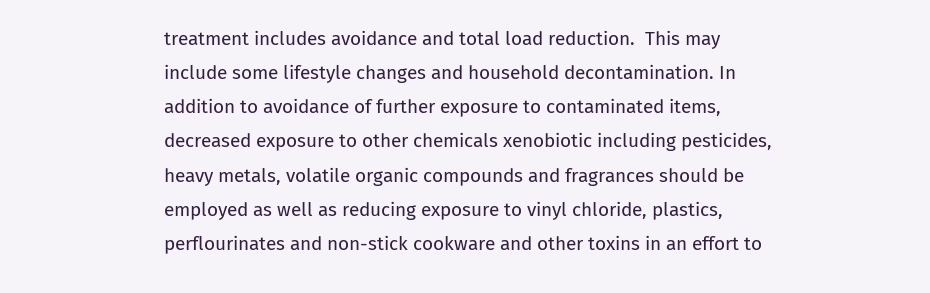treatment includes avoidance and total load reduction.  This may include some lifestyle changes and household decontamination. In addition to avoidance of further exposure to contaminated items, decreased exposure to other chemicals xenobiotic including pesticides, heavy metals, volatile organic compounds and fragrances should be employed as well as reducing exposure to vinyl chloride, plastics, perflourinates and non-stick cookware and other toxins in an effort to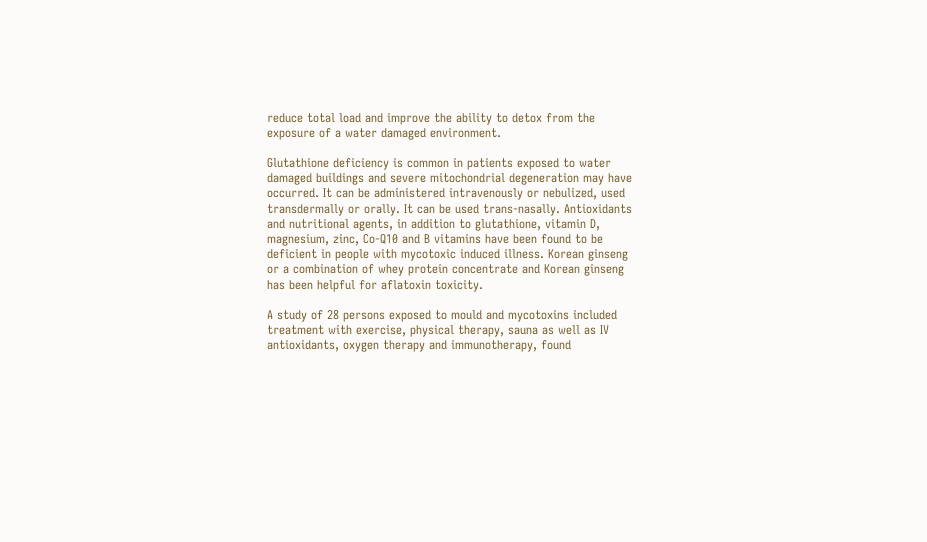reduce total load and improve the ability to detox from the exposure of a water damaged environment.

Glutathione deficiency is common in patients exposed to water damaged buildings and severe mitochondrial degeneration may have occurred. It can be administered intravenously or nebulized, used transdermally or orally. It can be used trans-nasally. Antioxidants and nutritional agents, in addition to glutathione, vitamin D, magnesium, zinc, Co-Q10 and B vitamins have been found to be deficient in people with mycotoxic induced illness. Korean ginseng or a combination of whey protein concentrate and Korean ginseng has been helpful for aflatoxin toxicity.

A study of 28 persons exposed to mould and mycotoxins included treatment with exercise, physical therapy, sauna as well as IV antioxidants, oxygen therapy and immunotherapy, found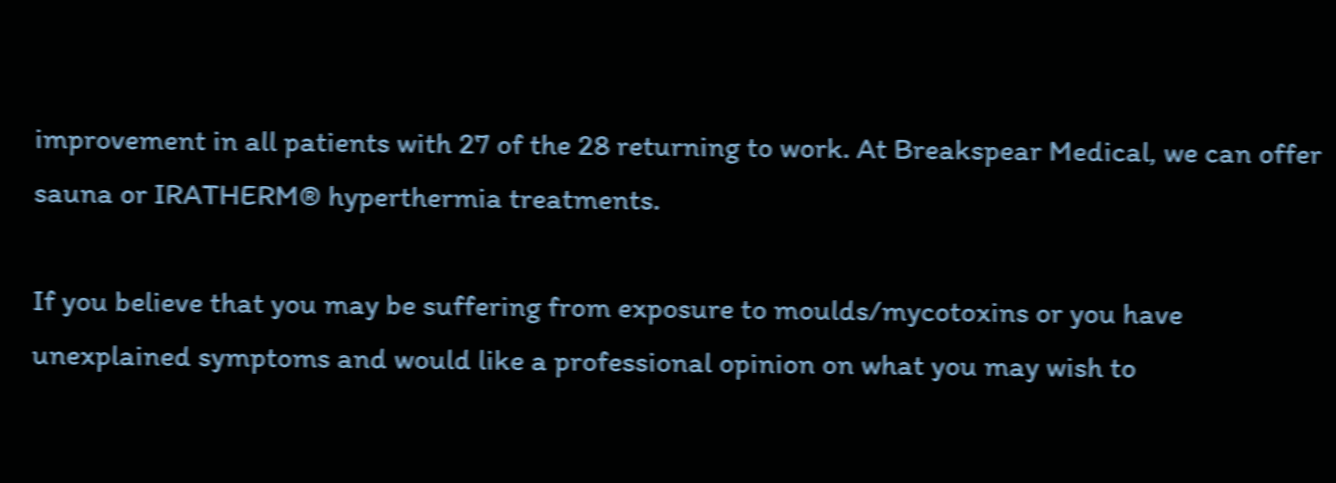improvement in all patients with 27 of the 28 returning to work. At Breakspear Medical, we can offer sauna or IRATHERM® hyperthermia treatments.

If you believe that you may be suffering from exposure to moulds/mycotoxins or you have unexplained symptoms and would like a professional opinion on what you may wish to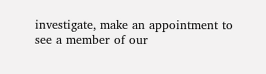investigate, make an appointment to see a member of our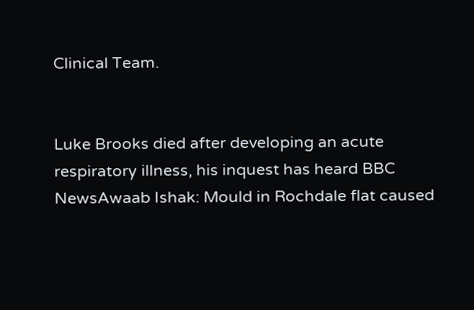Clinical Team.


Luke Brooks died after developing an acute respiratory illness, his inquest has heard BBC NewsAwaab Ishak: Mould in Rochdale flat caused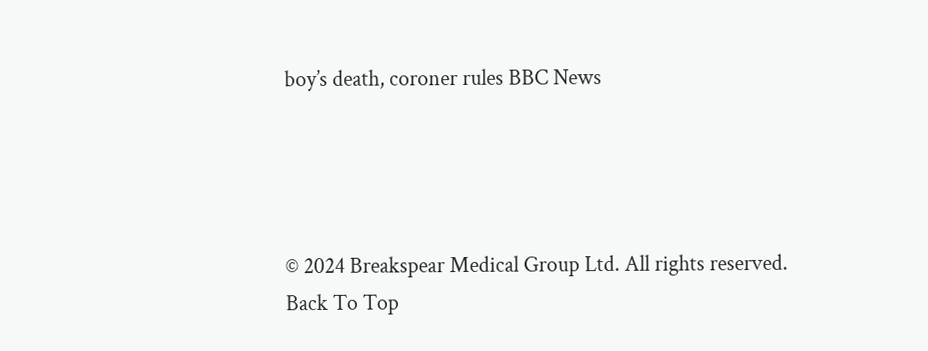boy’s death, coroner rules BBC News




© 2024 Breakspear Medical Group Ltd. All rights reserved.
Back To Top